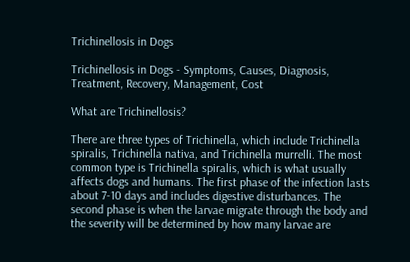Trichinellosis in Dogs

Trichinellosis in Dogs - Symptoms, Causes, Diagnosis, Treatment, Recovery, Management, Cost

What are Trichinellosis?

There are three types of Trichinella, which include Trichinella spiralis, Trichinella nativa, and Trichinella murrelli. The most common type is Trichinella spiralis, which is what usually affects dogs and humans. The first phase of the infection lasts about 7-10 days and includes digestive disturbances. The second phase is when the larvae migrate through the body and the severity will be determined by how many larvae are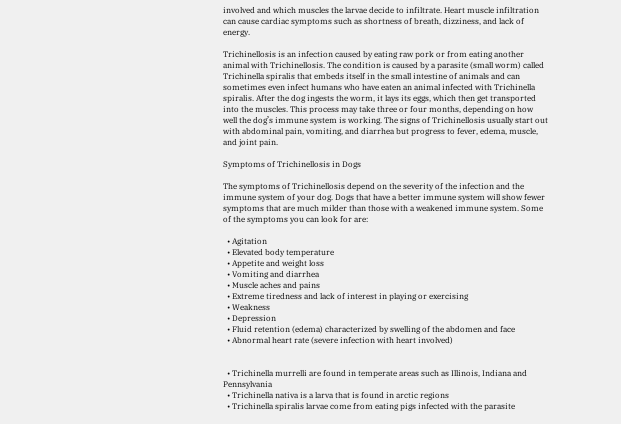involved and which muscles the larvae decide to infiltrate. Heart muscle infiltration can cause cardiac symptoms such as shortness of breath, dizziness, and lack of energy.

Trichinellosis is an infection caused by eating raw pork or from eating another animal with Trichinellosis. The condition is caused by a parasite (small worm) called Trichinella spiralis that embeds itself in the small intestine of animals and can sometimes even infect humans who have eaten an animal infected with Trichinella spiralis. After the dog ingests the worm, it lays its eggs, which then get transported into the muscles. This process may take three or four months, depending on how well the dog’s immune system is working. The signs of Trichinellosis usually start out with abdominal pain, vomiting, and diarrhea but progress to fever, edema, muscle, and joint pain.

Symptoms of Trichinellosis in Dogs

The symptoms of Trichinellosis depend on the severity of the infection and the immune system of your dog. Dogs that have a better immune system will show fewer symptoms that are much milder than those with a weakened immune system. Some of the symptoms you can look for are:

  • Agitation
  • Elevated body temperature
  • Appetite and weight loss
  • Vomiting and diarrhea
  • Muscle aches and pains
  • Extreme tiredness and lack of interest in playing or exercising
  • Weakness
  • Depression
  • Fluid retention (edema) characterized by swelling of the abdomen and face
  • Abnormal heart rate (severe infection with heart involved)


  • Trichinella murrelli are found in temperate areas such as Illinois, Indiana and Pennsylvania
  • Trichinella nativa is a larva that is found in arctic regions
  • Trichinella spiralis larvae come from eating pigs infected with the parasite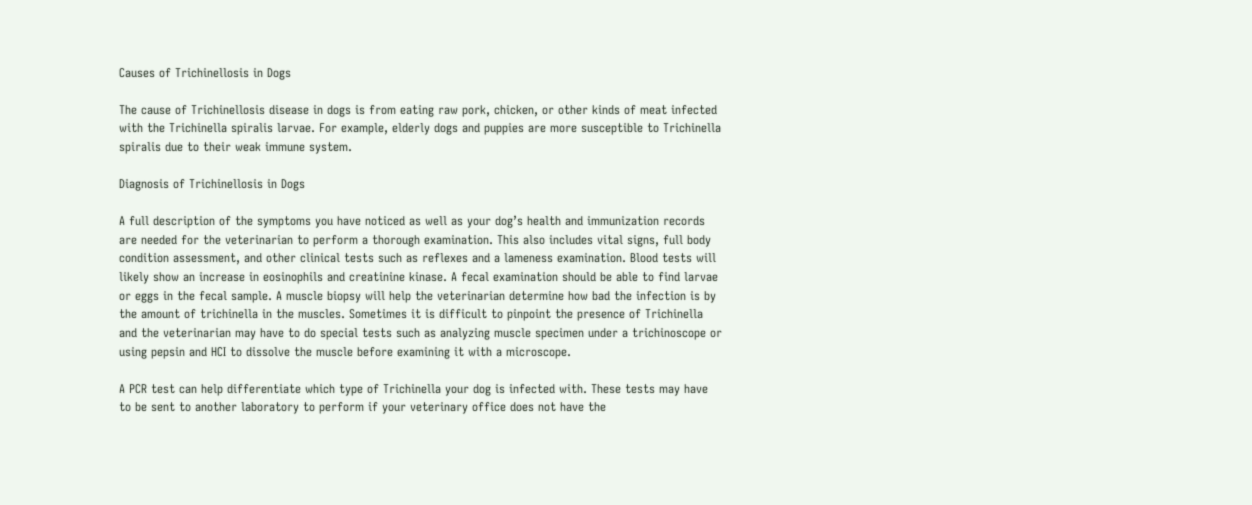Causes of Trichinellosis in Dogs

The cause of Trichinellosis disease in dogs is from eating raw pork, chicken, or other kinds of meat infected with the Trichinella spiralis larvae. For example, elderly dogs and puppies are more susceptible to Trichinella spiralis due to their weak immune system.

Diagnosis of Trichinellosis in Dogs

A full description of the symptoms you have noticed as well as your dog’s health and immunization records are needed for the veterinarian to perform a thorough examination. This also includes vital signs, full body condition assessment, and other clinical tests such as reflexes and a lameness examination. Blood tests will likely show an increase in eosinophils and creatinine kinase. A fecal examination should be able to find larvae or eggs in the fecal sample. A muscle biopsy will help the veterinarian determine how bad the infection is by the amount of trichinella in the muscles. Sometimes it is difficult to pinpoint the presence of Trichinella and the veterinarian may have to do special tests such as analyzing muscle specimen under a trichinoscope or using pepsin and HCI to dissolve the muscle before examining it with a microscope.

A PCR test can help differentiate which type of Trichinella your dog is infected with. These tests may have to be sent to another laboratory to perform if your veterinary office does not have the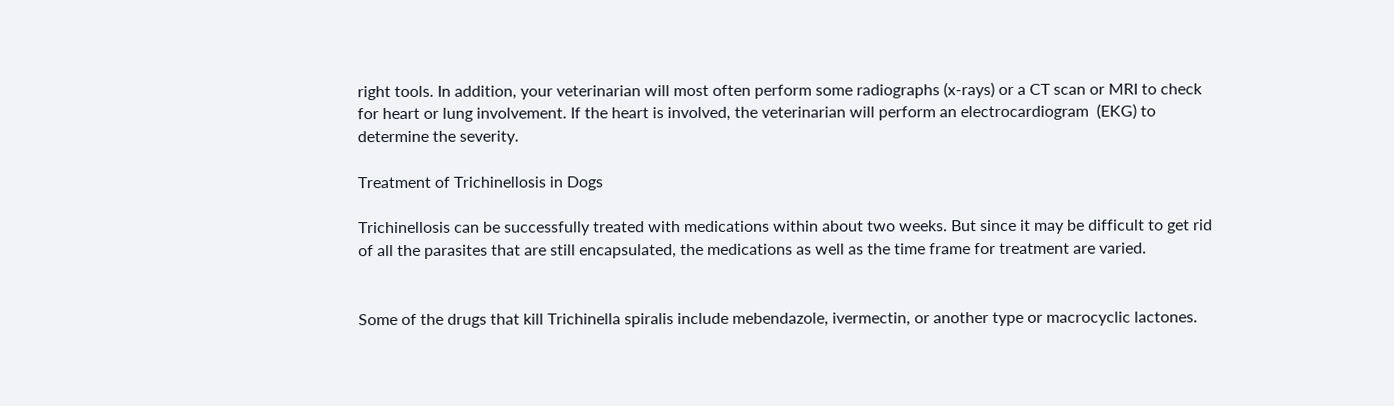right tools. In addition, your veterinarian will most often perform some radiographs (x-rays) or a CT scan or MRI to check for heart or lung involvement. If the heart is involved, the veterinarian will perform an electrocardiogram  (EKG) to determine the severity.

Treatment of Trichinellosis in Dogs

Trichinellosis can be successfully treated with medications within about two weeks. But since it may be difficult to get rid of all the parasites that are still encapsulated, the medications as well as the time frame for treatment are varied.


Some of the drugs that kill Trichinella spiralis include mebendazole, ivermectin, or another type or macrocyclic lactones.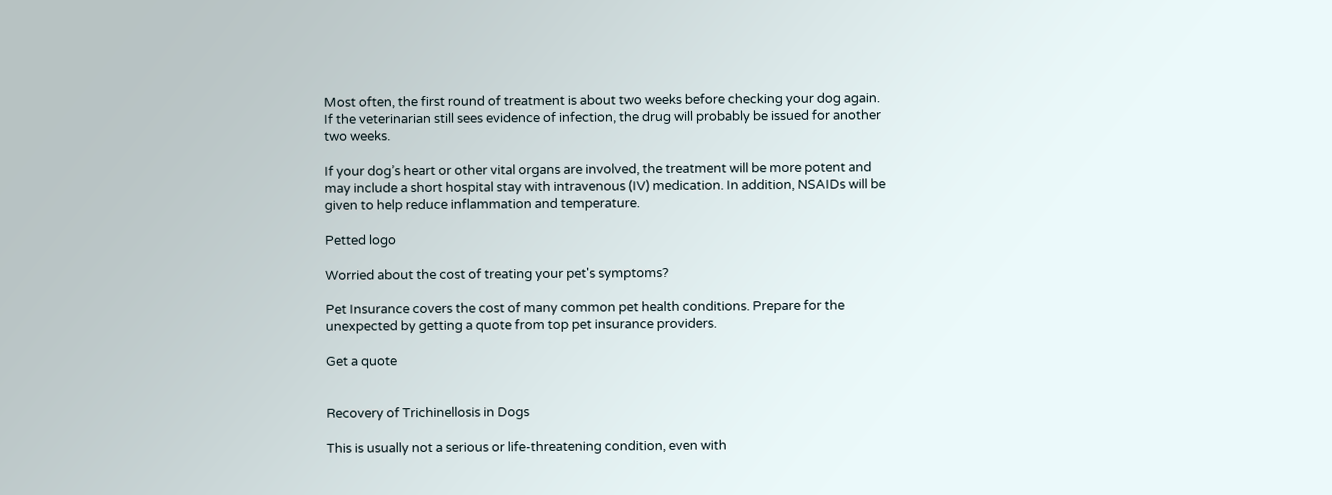Most often, the first round of treatment is about two weeks before checking your dog again. If the veterinarian still sees evidence of infection, the drug will probably be issued for another two weeks.

If your dog’s heart or other vital organs are involved, the treatment will be more potent and may include a short hospital stay with intravenous (IV) medication. In addition, NSAIDs will be given to help reduce inflammation and temperature.

Petted logo

Worried about the cost of treating your pet's symptoms?

Pet Insurance covers the cost of many common pet health conditions. Prepare for the unexpected by getting a quote from top pet insurance providers.

Get a quote


Recovery of Trichinellosis in Dogs

This is usually not a serious or life-threatening condition, even with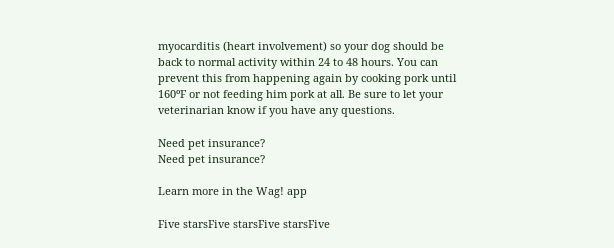myocarditis (heart involvement) so your dog should be back to normal activity within 24 to 48 hours. You can prevent this from happening again by cooking pork until 160ºF or not feeding him pork at all. Be sure to let your veterinarian know if you have any questions.

Need pet insurance?
Need pet insurance?

Learn more in the Wag! app

Five starsFive starsFive starsFive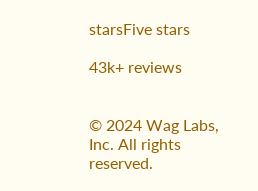starsFive stars

43k+ reviews


© 2024 Wag Labs, Inc. All rights reserved.